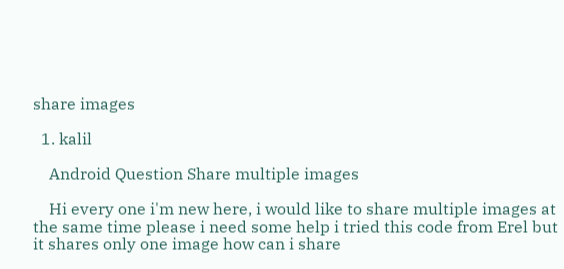share images

  1. kalil

    Android Question Share multiple images

    Hi every one i'm new here, i would like to share multiple images at the same time please i need some help i tried this code from Erel but it shares only one image how can i share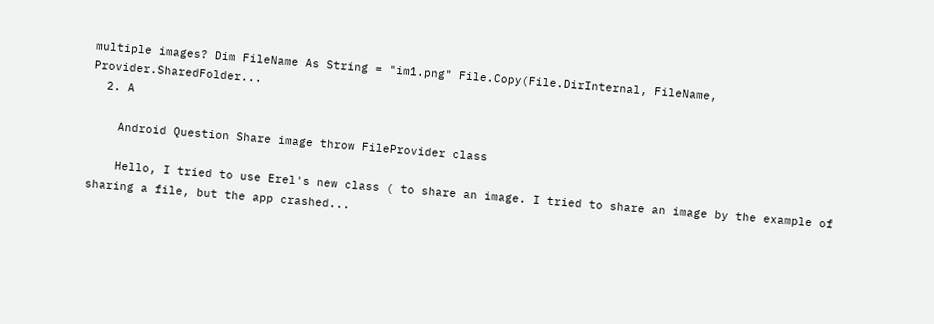multiple images? Dim FileName As String = "im1.png" File.Copy(File.DirInternal, FileName, Provider.SharedFolder...
  2. A

    Android Question Share image throw FileProvider class

    Hello, I tried to use Erel's new class ( to share an image. I tried to share an image by the example of sharing a file, but the app crashed...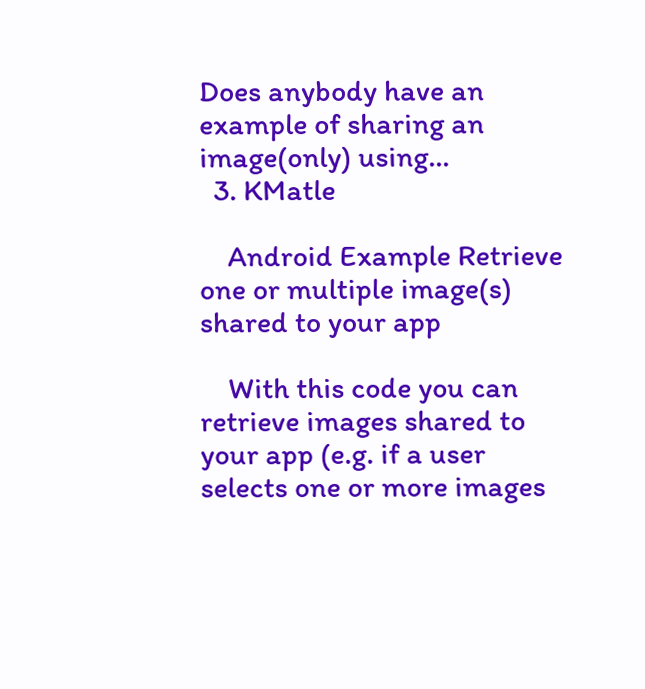Does anybody have an example of sharing an image(only) using...
  3. KMatle

    Android Example Retrieve one or multiple image(s) shared to your app

    With this code you can retrieve images shared to your app (e.g. if a user selects one or more images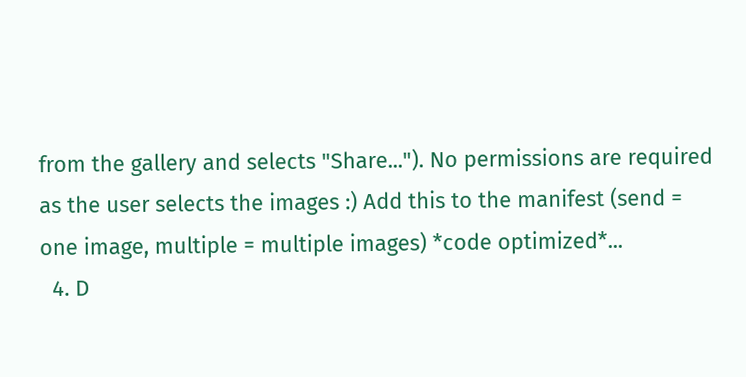from the gallery and selects "Share..."). No permissions are required as the user selects the images :) Add this to the manifest (send = one image, multiple = multiple images) *code optimized*...
  4. D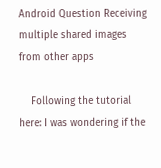Android Question Receiving multiple shared images from other apps

    Following the tutorial here: I was wondering if the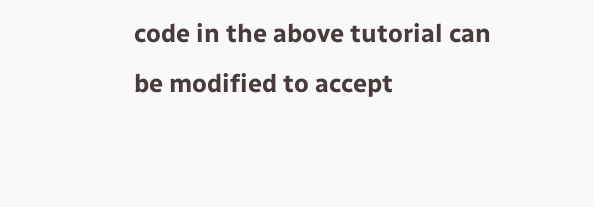code in the above tutorial can be modified to accept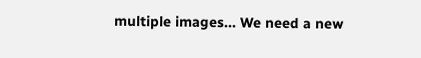multiple images... We need a new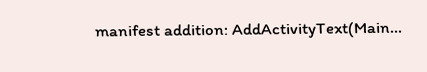manifest addition: AddActivityText(Main...